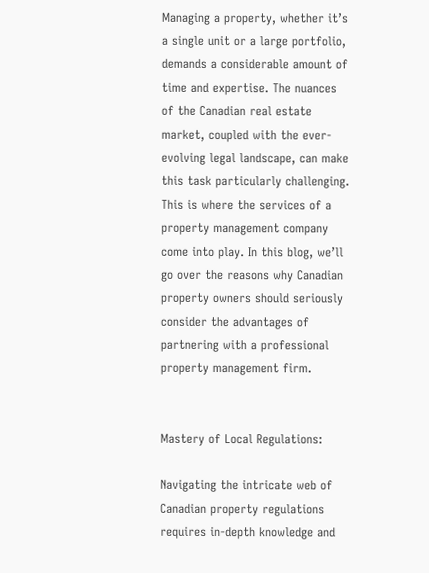Managing a property, whether it’s a single unit or a large portfolio, demands a considerable amount of time and expertise. The nuances of the Canadian real estate market, coupled with the ever-evolving legal landscape, can make this task particularly challenging. This is where the services of a property management company come into play. In this blog, we’ll go over the reasons why Canadian property owners should seriously consider the advantages of partnering with a professional property management firm.


Mastery of Local Regulations:

Navigating the intricate web of Canadian property regulations requires in-depth knowledge and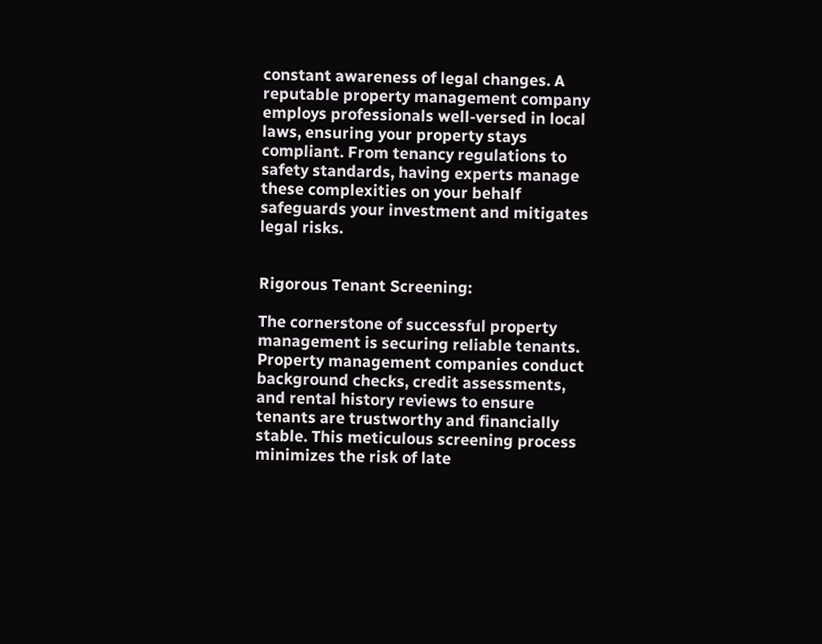constant awareness of legal changes. A reputable property management company employs professionals well-versed in local laws, ensuring your property stays compliant. From tenancy regulations to safety standards, having experts manage these complexities on your behalf safeguards your investment and mitigates legal risks.


Rigorous Tenant Screening:

The cornerstone of successful property management is securing reliable tenants. Property management companies conduct background checks, credit assessments, and rental history reviews to ensure tenants are trustworthy and financially stable. This meticulous screening process minimizes the risk of late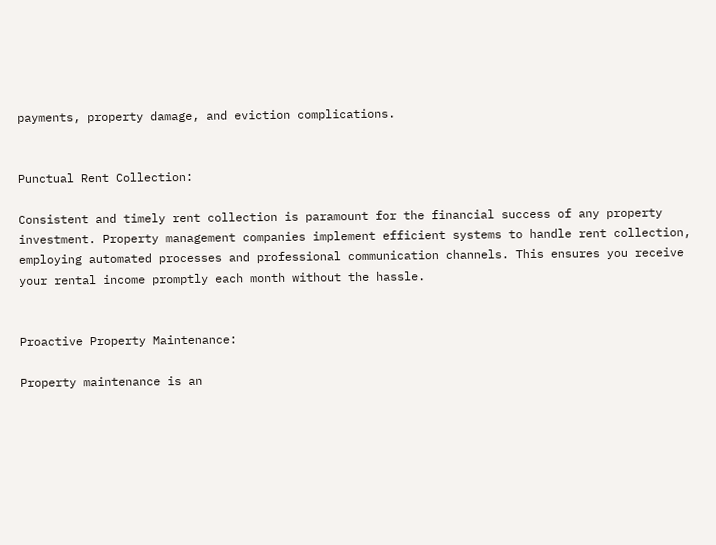payments, property damage, and eviction complications.


Punctual Rent Collection:

Consistent and timely rent collection is paramount for the financial success of any property investment. Property management companies implement efficient systems to handle rent collection, employing automated processes and professional communication channels. This ensures you receive your rental income promptly each month without the hassle.


Proactive Property Maintenance:

Property maintenance is an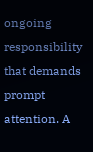ongoing responsibility that demands prompt attention. A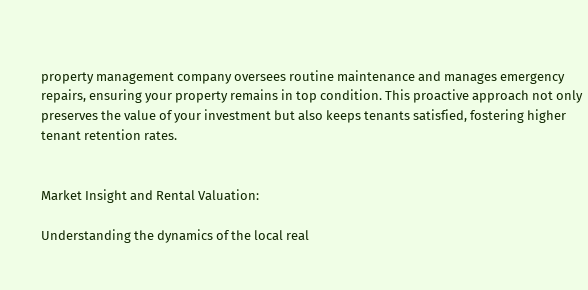property management company oversees routine maintenance and manages emergency repairs, ensuring your property remains in top condition. This proactive approach not only preserves the value of your investment but also keeps tenants satisfied, fostering higher tenant retention rates.


Market Insight and Rental Valuation:

Understanding the dynamics of the local real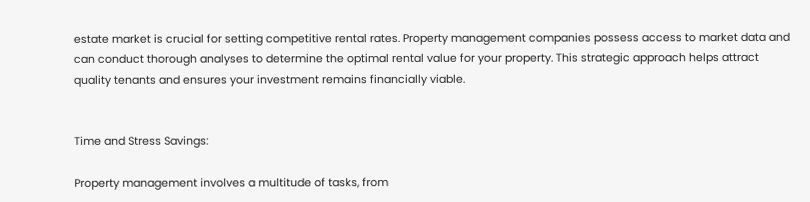estate market is crucial for setting competitive rental rates. Property management companies possess access to market data and can conduct thorough analyses to determine the optimal rental value for your property. This strategic approach helps attract quality tenants and ensures your investment remains financially viable.


Time and Stress Savings:

Property management involves a multitude of tasks, from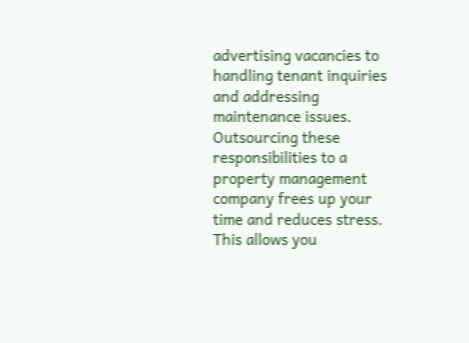advertising vacancies to handling tenant inquiries and addressing maintenance issues. Outsourcing these responsibilities to a property management company frees up your time and reduces stress. This allows you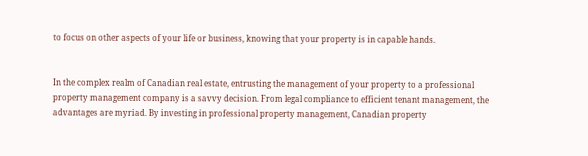to focus on other aspects of your life or business, knowing that your property is in capable hands.


In the complex realm of Canadian real estate, entrusting the management of your property to a professional property management company is a savvy decision. From legal compliance to efficient tenant management, the advantages are myriad. By investing in professional property management, Canadian property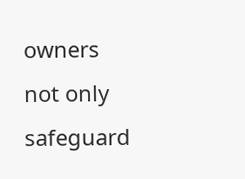owners not only safeguard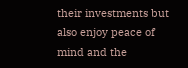their investments but also enjoy peace of mind and the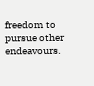freedom to pursue other endeavours.